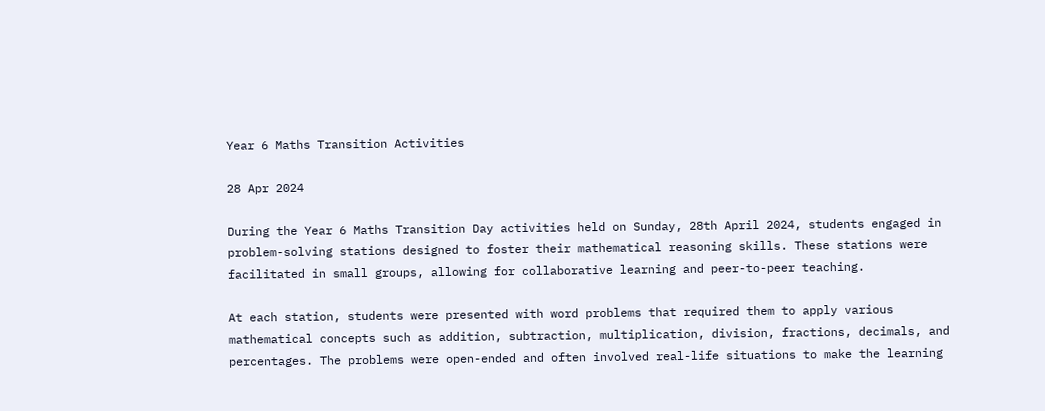Year 6 Maths Transition Activities

28 Apr 2024

During the Year 6 Maths Transition Day activities held on Sunday, 28th April 2024, students engaged in problem-solving stations designed to foster their mathematical reasoning skills. These stations were facilitated in small groups, allowing for collaborative learning and peer-to-peer teaching.

At each station, students were presented with word problems that required them to apply various mathematical concepts such as addition, subtraction, multiplication, division, fractions, decimals, and percentages. The problems were open-ended and often involved real-life situations to make the learning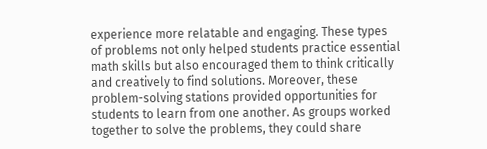experience more relatable and engaging. These types of problems not only helped students practice essential math skills but also encouraged them to think critically and creatively to find solutions. Moreover, these problem-solving stations provided opportunities for students to learn from one another. As groups worked together to solve the problems, they could share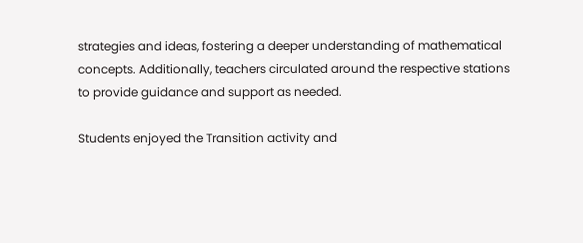strategies and ideas, fostering a deeper understanding of mathematical concepts. Additionally, teachers circulated around the respective stations to provide guidance and support as needed.

Students enjoyed the Transition activity and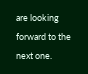are looking forward to the next one.